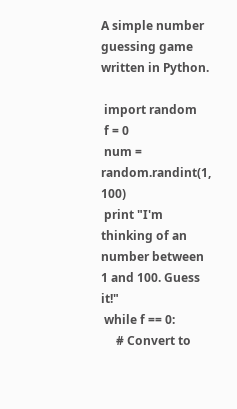A simple number guessing game written in Python.

 import random
 f = 0
 num = random.randint(1, 100)
 print "I'm thinking of an number between 1 and 100. Guess it!"
 while f == 0:
     # Convert to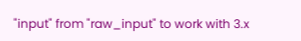"input" from "raw_input" to work with 3.x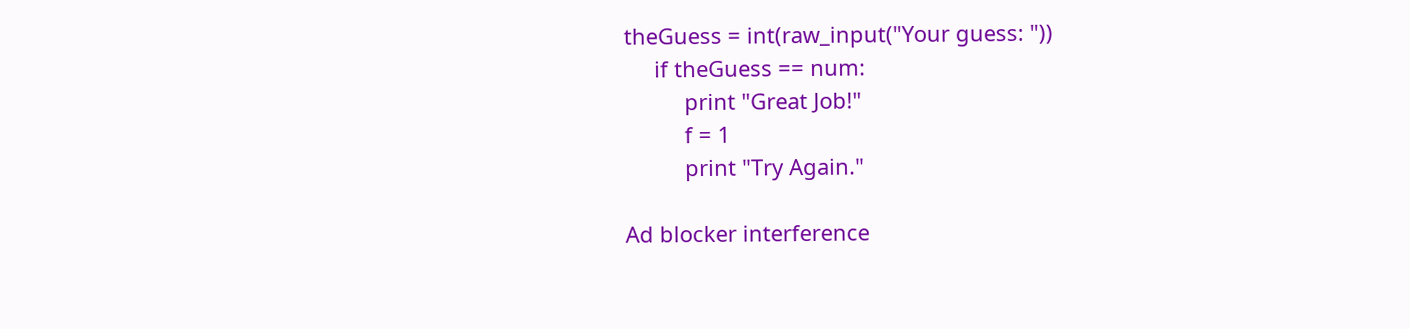theGuess = int(raw_input("Your guess: "))
     if theGuess == num:
          print "Great Job!"
          f = 1
          print "Try Again."

Ad blocker interference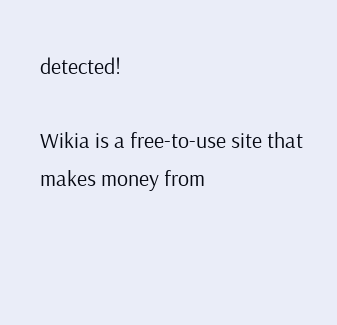detected!

Wikia is a free-to-use site that makes money from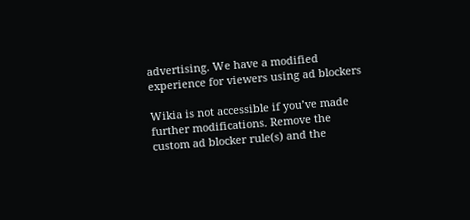advertising. We have a modified experience for viewers using ad blockers

Wikia is not accessible if you’ve made further modifications. Remove the custom ad blocker rule(s) and the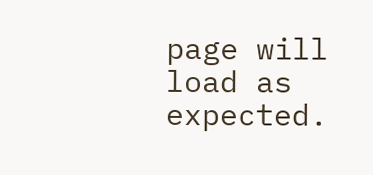page will load as expected.